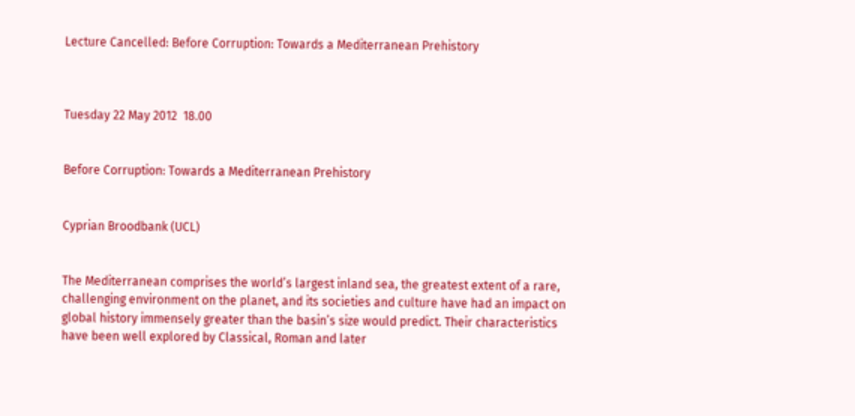Lecture Cancelled: Before Corruption: Towards a Mediterranean Prehistory



Tuesday 22 May 2012  18.00


Before Corruption: Towards a Mediterranean Prehistory


Cyprian Broodbank (UCL)


The Mediterranean comprises the world’s largest inland sea, the greatest extent of a rare, challenging environment on the planet, and its societies and culture have had an impact on global history immensely greater than the basin’s size would predict. Their characteristics have been well explored by Classical, Roman and later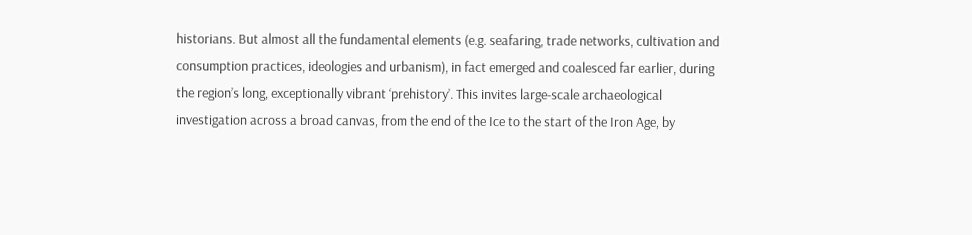historians. But almost all the fundamental elements (e.g. seafaring, trade networks, cultivation and consumption practices, ideologies and urbanism), in fact emerged and coalesced far earlier, during the region’s long, exceptionally vibrant ‘prehistory’. This invites large-scale archaeological investigation across a broad canvas, from the end of the Ice to the start of the Iron Age, by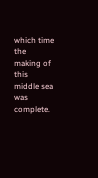which time the making of this middle sea was complete.